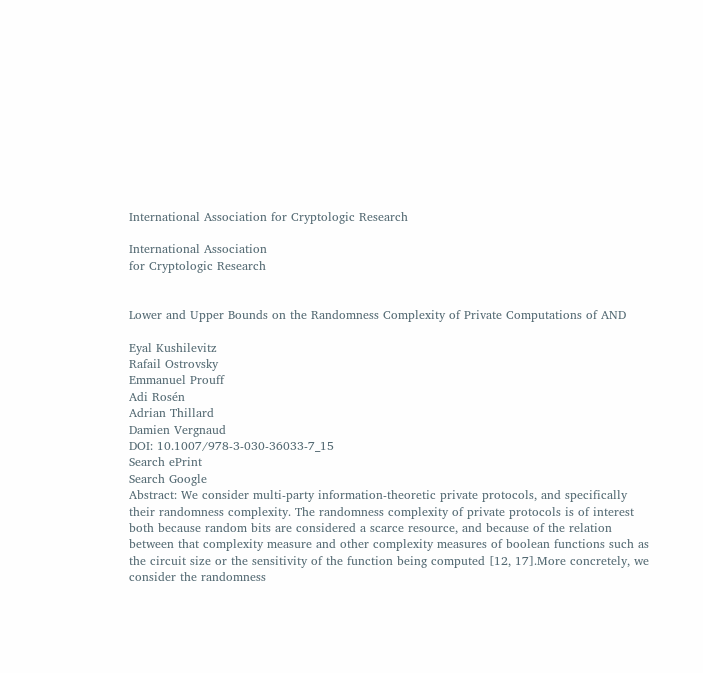International Association for Cryptologic Research

International Association
for Cryptologic Research


Lower and Upper Bounds on the Randomness Complexity of Private Computations of AND

Eyal Kushilevitz
Rafail Ostrovsky
Emmanuel Prouff
Adi Rosén
Adrian Thillard
Damien Vergnaud
DOI: 10.1007/978-3-030-36033-7_15
Search ePrint
Search Google
Abstract: We consider multi-party information-theoretic private protocols, and specifically their randomness complexity. The randomness complexity of private protocols is of interest both because random bits are considered a scarce resource, and because of the relation between that complexity measure and other complexity measures of boolean functions such as the circuit size or the sensitivity of the function being computed [12, 17].More concretely, we consider the randomness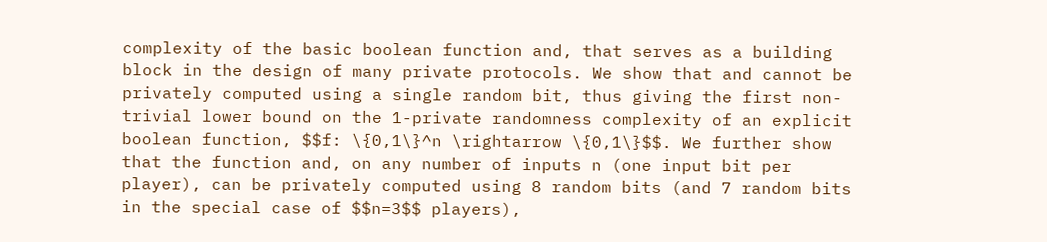complexity of the basic boolean function and, that serves as a building block in the design of many private protocols. We show that and cannot be privately computed using a single random bit, thus giving the first non-trivial lower bound on the 1-private randomness complexity of an explicit boolean function, $$f: \{0,1\}^n \rightarrow \{0,1\}$$. We further show that the function and, on any number of inputs n (one input bit per player), can be privately computed using 8 random bits (and 7 random bits in the special case of $$n=3$$ players),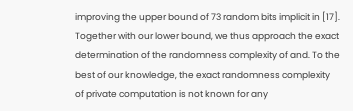improving the upper bound of 73 random bits implicit in [17]. Together with our lower bound, we thus approach the exact determination of the randomness complexity of and. To the best of our knowledge, the exact randomness complexity of private computation is not known for any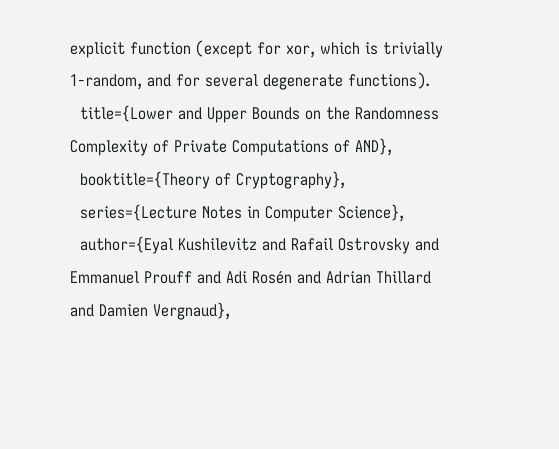explicit function (except for xor, which is trivially 1-random, and for several degenerate functions).
  title={Lower and Upper Bounds on the Randomness Complexity of Private Computations of AND},
  booktitle={Theory of Cryptography},
  series={Lecture Notes in Computer Science},
  author={Eyal Kushilevitz and Rafail Ostrovsky and Emmanuel Prouff and Adi Rosén and Adrian Thillard and Damien Vergnaud},